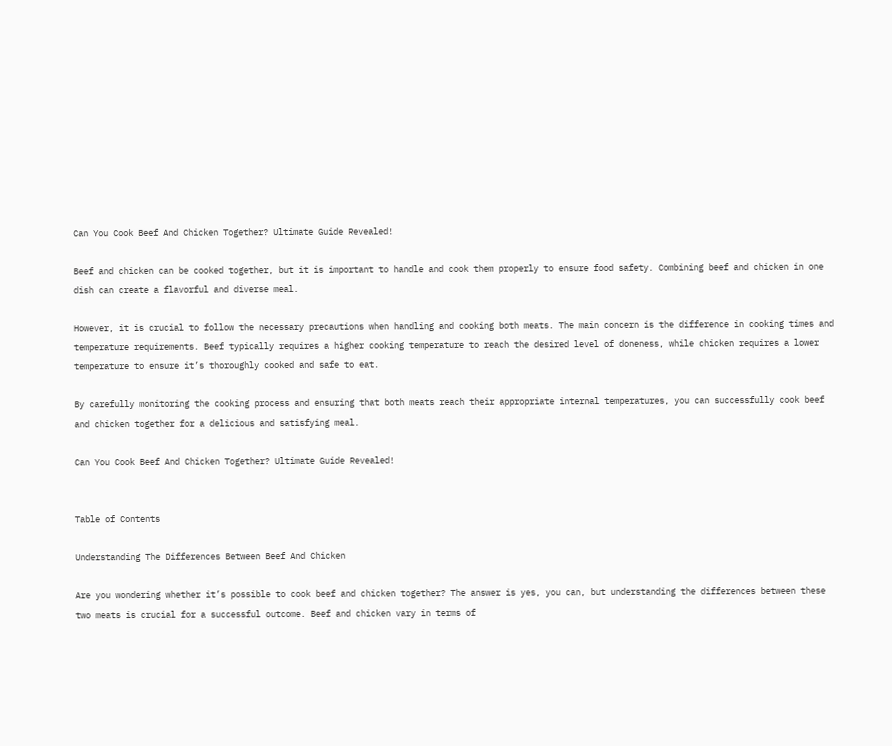Can You Cook Beef And Chicken Together? Ultimate Guide Revealed!

Beef and chicken can be cooked together, but it is important to handle and cook them properly to ensure food safety. Combining beef and chicken in one dish can create a flavorful and diverse meal.

However, it is crucial to follow the necessary precautions when handling and cooking both meats. The main concern is the difference in cooking times and temperature requirements. Beef typically requires a higher cooking temperature to reach the desired level of doneness, while chicken requires a lower temperature to ensure it’s thoroughly cooked and safe to eat.

By carefully monitoring the cooking process and ensuring that both meats reach their appropriate internal temperatures, you can successfully cook beef and chicken together for a delicious and satisfying meal.

Can You Cook Beef And Chicken Together? Ultimate Guide Revealed!


Table of Contents

Understanding The Differences Between Beef And Chicken

Are you wondering whether it’s possible to cook beef and chicken together? The answer is yes, you can, but understanding the differences between these two meats is crucial for a successful outcome. Beef and chicken vary in terms of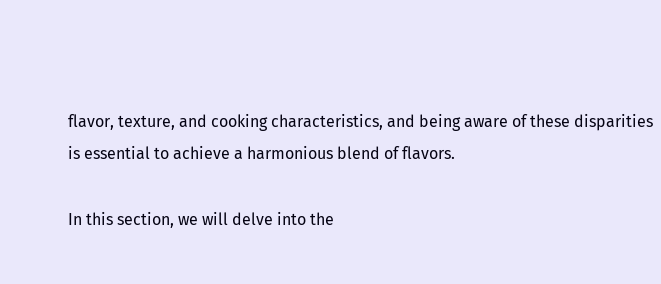flavor, texture, and cooking characteristics, and being aware of these disparities is essential to achieve a harmonious blend of flavors.

In this section, we will delve into the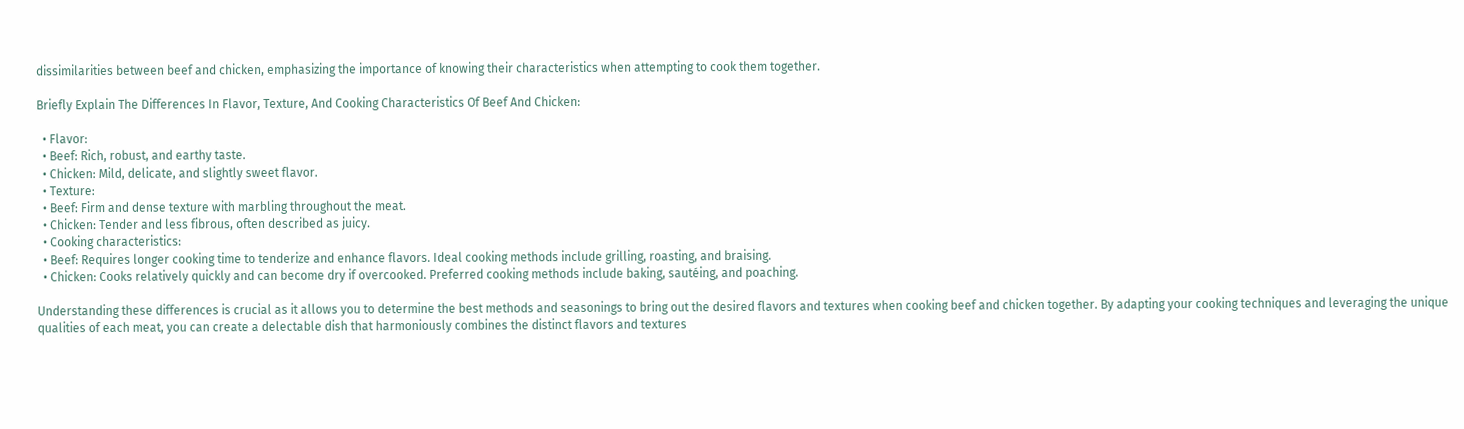dissimilarities between beef and chicken, emphasizing the importance of knowing their characteristics when attempting to cook them together.

Briefly Explain The Differences In Flavor, Texture, And Cooking Characteristics Of Beef And Chicken:

  • Flavor:
  • Beef: Rich, robust, and earthy taste.
  • Chicken: Mild, delicate, and slightly sweet flavor.
  • Texture:
  • Beef: Firm and dense texture with marbling throughout the meat.
  • Chicken: Tender and less fibrous, often described as juicy.
  • Cooking characteristics:
  • Beef: Requires longer cooking time to tenderize and enhance flavors. Ideal cooking methods include grilling, roasting, and braising.
  • Chicken: Cooks relatively quickly and can become dry if overcooked. Preferred cooking methods include baking, sautéing, and poaching.

Understanding these differences is crucial as it allows you to determine the best methods and seasonings to bring out the desired flavors and textures when cooking beef and chicken together. By adapting your cooking techniques and leveraging the unique qualities of each meat, you can create a delectable dish that harmoniously combines the distinct flavors and textures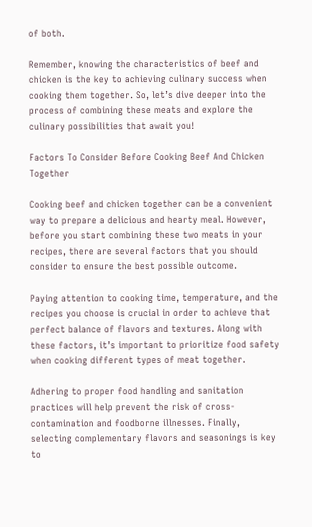of both.

Remember, knowing the characteristics of beef and chicken is the key to achieving culinary success when cooking them together. So, let’s dive deeper into the process of combining these meats and explore the culinary possibilities that await you!

Factors To Consider Before Cooking Beef And Chicken Together

Cooking beef and chicken together can be a convenient way to prepare a delicious and hearty meal. However, before you start combining these two meats in your recipes, there are several factors that you should consider to ensure the best possible outcome.

Paying attention to cooking time, temperature, and the recipes you choose is crucial in order to achieve that perfect balance of flavors and textures. Along with these factors, it’s important to prioritize food safety when cooking different types of meat together.

Adhering to proper food handling and sanitation practices will help prevent the risk of cross-contamination and foodborne illnesses. Finally, selecting complementary flavors and seasonings is key to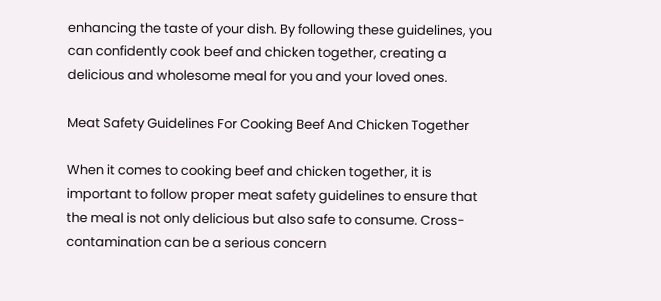enhancing the taste of your dish. By following these guidelines, you can confidently cook beef and chicken together, creating a delicious and wholesome meal for you and your loved ones.

Meat Safety Guidelines For Cooking Beef And Chicken Together

When it comes to cooking beef and chicken together, it is important to follow proper meat safety guidelines to ensure that the meal is not only delicious but also safe to consume. Cross-contamination can be a serious concern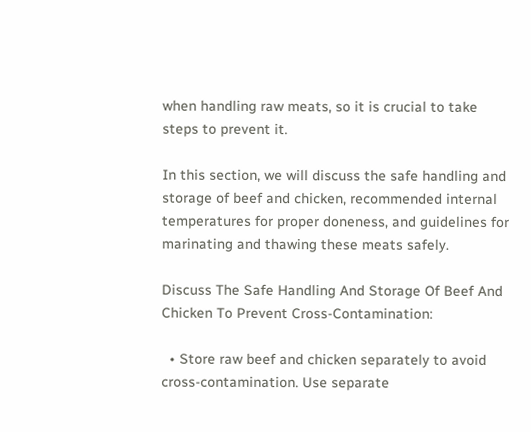when handling raw meats, so it is crucial to take steps to prevent it.

In this section, we will discuss the safe handling and storage of beef and chicken, recommended internal temperatures for proper doneness, and guidelines for marinating and thawing these meats safely.

Discuss The Safe Handling And Storage Of Beef And Chicken To Prevent Cross-Contamination:

  • Store raw beef and chicken separately to avoid cross-contamination. Use separate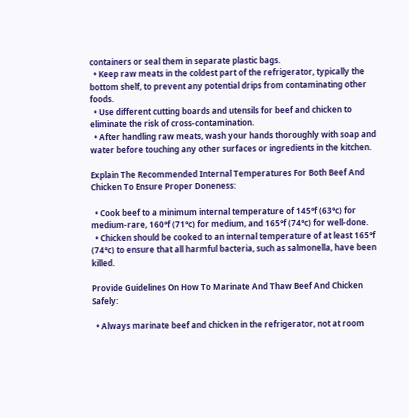containers or seal them in separate plastic bags.
  • Keep raw meats in the coldest part of the refrigerator, typically the bottom shelf, to prevent any potential drips from contaminating other foods.
  • Use different cutting boards and utensils for beef and chicken to eliminate the risk of cross-contamination.
  • After handling raw meats, wash your hands thoroughly with soap and water before touching any other surfaces or ingredients in the kitchen.

Explain The Recommended Internal Temperatures For Both Beef And Chicken To Ensure Proper Doneness:

  • Cook beef to a minimum internal temperature of 145°f (63°c) for medium-rare, 160°f (71°c) for medium, and 165°f (74°c) for well-done.
  • Chicken should be cooked to an internal temperature of at least 165°f (74°c) to ensure that all harmful bacteria, such as salmonella, have been killed.

Provide Guidelines On How To Marinate And Thaw Beef And Chicken Safely:

  • Always marinate beef and chicken in the refrigerator, not at room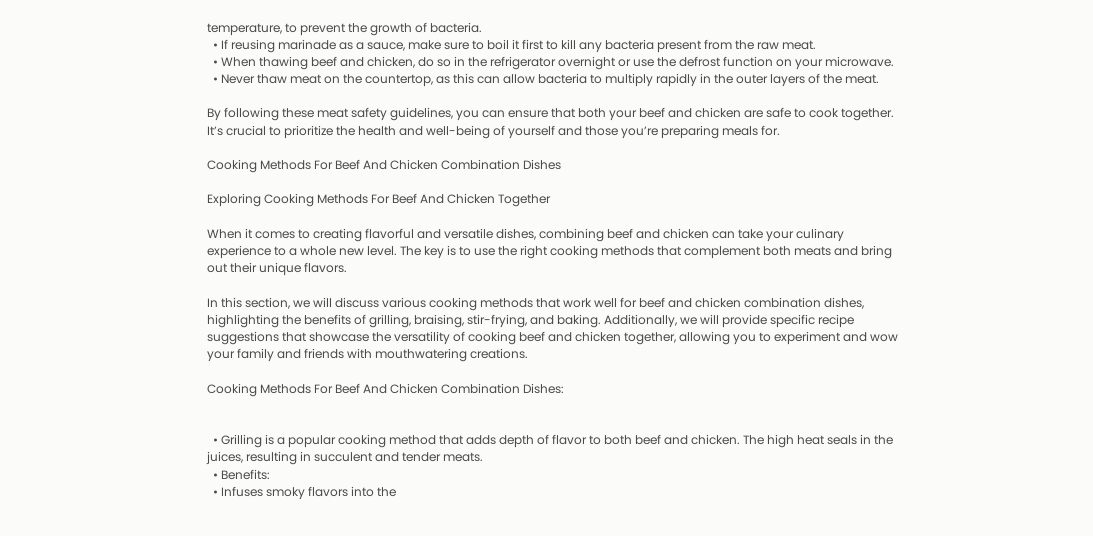temperature, to prevent the growth of bacteria.
  • If reusing marinade as a sauce, make sure to boil it first to kill any bacteria present from the raw meat.
  • When thawing beef and chicken, do so in the refrigerator overnight or use the defrost function on your microwave.
  • Never thaw meat on the countertop, as this can allow bacteria to multiply rapidly in the outer layers of the meat.

By following these meat safety guidelines, you can ensure that both your beef and chicken are safe to cook together. It’s crucial to prioritize the health and well-being of yourself and those you’re preparing meals for.

Cooking Methods For Beef And Chicken Combination Dishes

Exploring Cooking Methods For Beef And Chicken Together

When it comes to creating flavorful and versatile dishes, combining beef and chicken can take your culinary experience to a whole new level. The key is to use the right cooking methods that complement both meats and bring out their unique flavors.

In this section, we will discuss various cooking methods that work well for beef and chicken combination dishes, highlighting the benefits of grilling, braising, stir-frying, and baking. Additionally, we will provide specific recipe suggestions that showcase the versatility of cooking beef and chicken together, allowing you to experiment and wow your family and friends with mouthwatering creations.

Cooking Methods For Beef And Chicken Combination Dishes:


  • Grilling is a popular cooking method that adds depth of flavor to both beef and chicken. The high heat seals in the juices, resulting in succulent and tender meats.
  • Benefits:
  • Infuses smoky flavors into the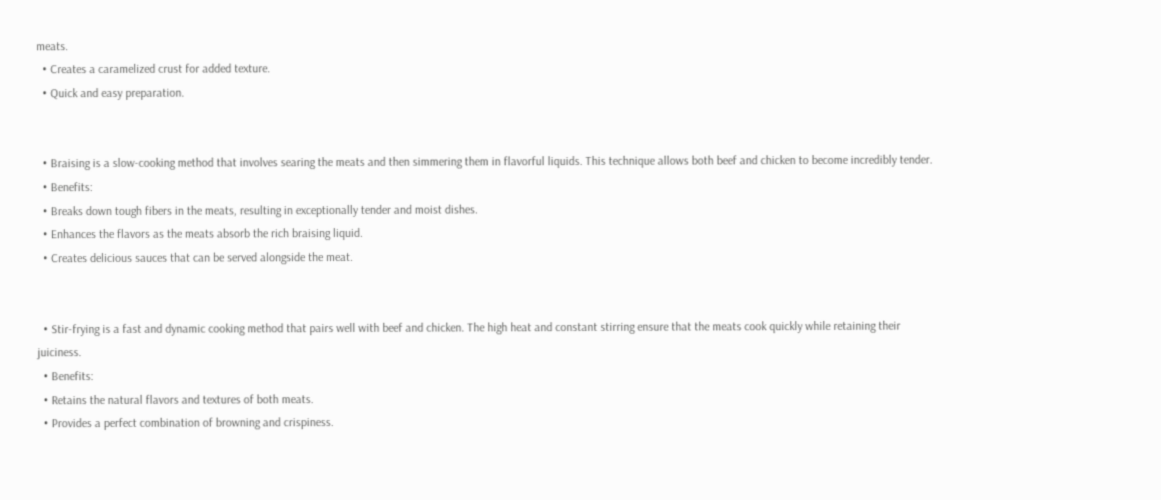meats.
  • Creates a caramelized crust for added texture.
  • Quick and easy preparation.


  • Braising is a slow-cooking method that involves searing the meats and then simmering them in flavorful liquids. This technique allows both beef and chicken to become incredibly tender.
  • Benefits:
  • Breaks down tough fibers in the meats, resulting in exceptionally tender and moist dishes.
  • Enhances the flavors as the meats absorb the rich braising liquid.
  • Creates delicious sauces that can be served alongside the meat.


  • Stir-frying is a fast and dynamic cooking method that pairs well with beef and chicken. The high heat and constant stirring ensure that the meats cook quickly while retaining their juiciness.
  • Benefits:
  • Retains the natural flavors and textures of both meats.
  • Provides a perfect combination of browning and crispiness.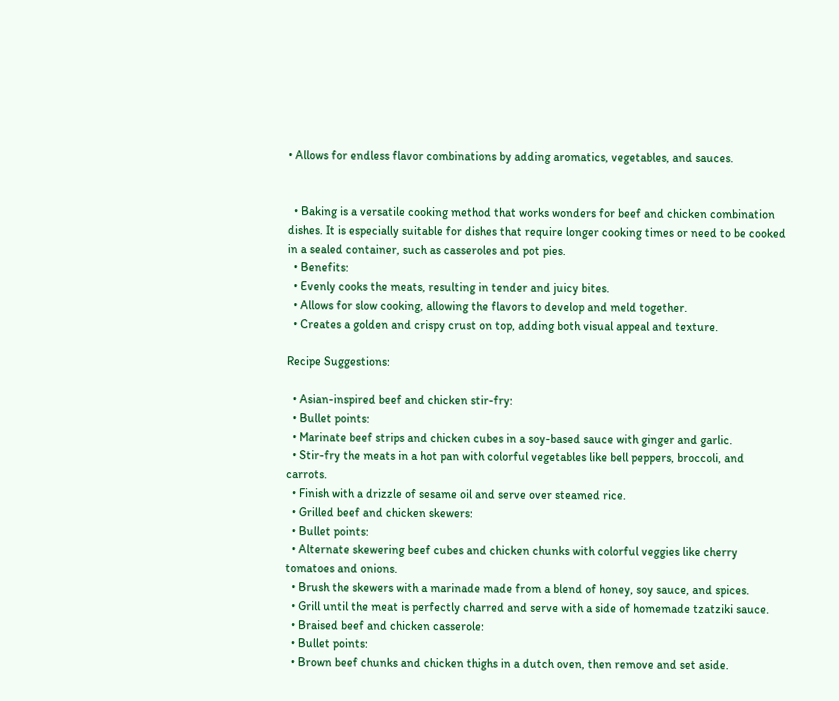• Allows for endless flavor combinations by adding aromatics, vegetables, and sauces.


  • Baking is a versatile cooking method that works wonders for beef and chicken combination dishes. It is especially suitable for dishes that require longer cooking times or need to be cooked in a sealed container, such as casseroles and pot pies.
  • Benefits:
  • Evenly cooks the meats, resulting in tender and juicy bites.
  • Allows for slow cooking, allowing the flavors to develop and meld together.
  • Creates a golden and crispy crust on top, adding both visual appeal and texture.

Recipe Suggestions:

  • Asian-inspired beef and chicken stir-fry:
  • Bullet points:
  • Marinate beef strips and chicken cubes in a soy-based sauce with ginger and garlic.
  • Stir-fry the meats in a hot pan with colorful vegetables like bell peppers, broccoli, and carrots.
  • Finish with a drizzle of sesame oil and serve over steamed rice.
  • Grilled beef and chicken skewers:
  • Bullet points:
  • Alternate skewering beef cubes and chicken chunks with colorful veggies like cherry tomatoes and onions.
  • Brush the skewers with a marinade made from a blend of honey, soy sauce, and spices.
  • Grill until the meat is perfectly charred and serve with a side of homemade tzatziki sauce.
  • Braised beef and chicken casserole:
  • Bullet points:
  • Brown beef chunks and chicken thighs in a dutch oven, then remove and set aside.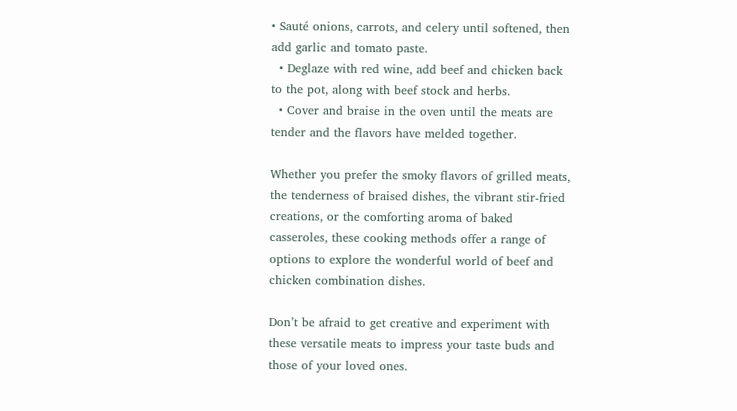• Sauté onions, carrots, and celery until softened, then add garlic and tomato paste.
  • Deglaze with red wine, add beef and chicken back to the pot, along with beef stock and herbs.
  • Cover and braise in the oven until the meats are tender and the flavors have melded together.

Whether you prefer the smoky flavors of grilled meats, the tenderness of braised dishes, the vibrant stir-fried creations, or the comforting aroma of baked casseroles, these cooking methods offer a range of options to explore the wonderful world of beef and chicken combination dishes.

Don’t be afraid to get creative and experiment with these versatile meats to impress your taste buds and those of your loved ones.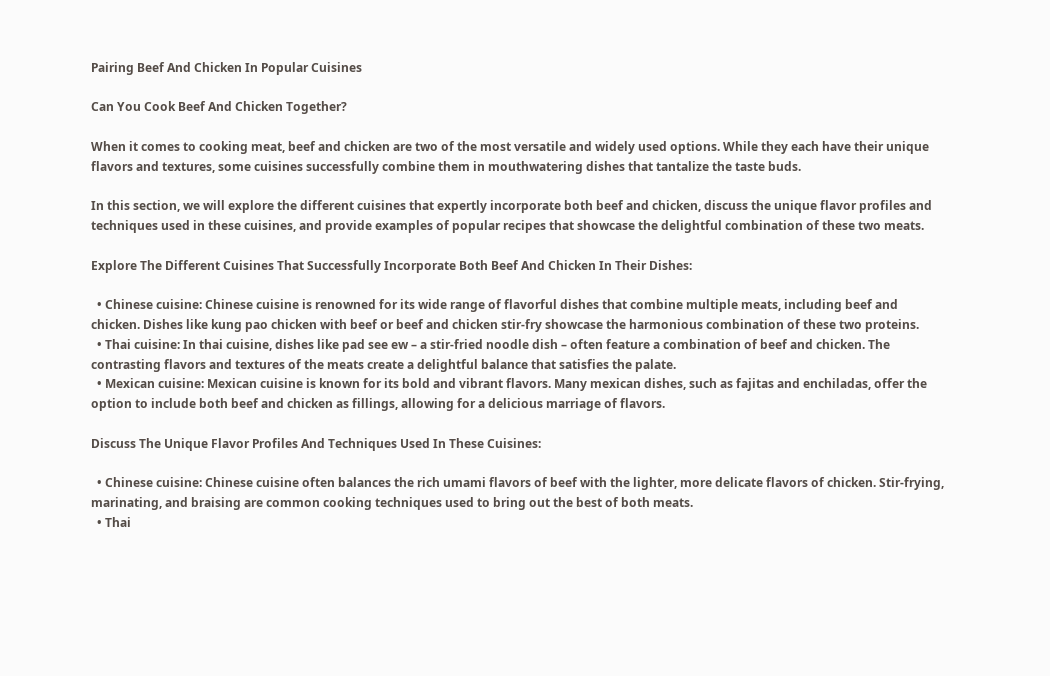Pairing Beef And Chicken In Popular Cuisines

Can You Cook Beef And Chicken Together?

When it comes to cooking meat, beef and chicken are two of the most versatile and widely used options. While they each have their unique flavors and textures, some cuisines successfully combine them in mouthwatering dishes that tantalize the taste buds.

In this section, we will explore the different cuisines that expertly incorporate both beef and chicken, discuss the unique flavor profiles and techniques used in these cuisines, and provide examples of popular recipes that showcase the delightful combination of these two meats.

Explore The Different Cuisines That Successfully Incorporate Both Beef And Chicken In Their Dishes:

  • Chinese cuisine: Chinese cuisine is renowned for its wide range of flavorful dishes that combine multiple meats, including beef and chicken. Dishes like kung pao chicken with beef or beef and chicken stir-fry showcase the harmonious combination of these two proteins.
  • Thai cuisine: In thai cuisine, dishes like pad see ew – a stir-fried noodle dish – often feature a combination of beef and chicken. The contrasting flavors and textures of the meats create a delightful balance that satisfies the palate.
  • Mexican cuisine: Mexican cuisine is known for its bold and vibrant flavors. Many mexican dishes, such as fajitas and enchiladas, offer the option to include both beef and chicken as fillings, allowing for a delicious marriage of flavors.

Discuss The Unique Flavor Profiles And Techniques Used In These Cuisines:

  • Chinese cuisine: Chinese cuisine often balances the rich umami flavors of beef with the lighter, more delicate flavors of chicken. Stir-frying, marinating, and braising are common cooking techniques used to bring out the best of both meats.
  • Thai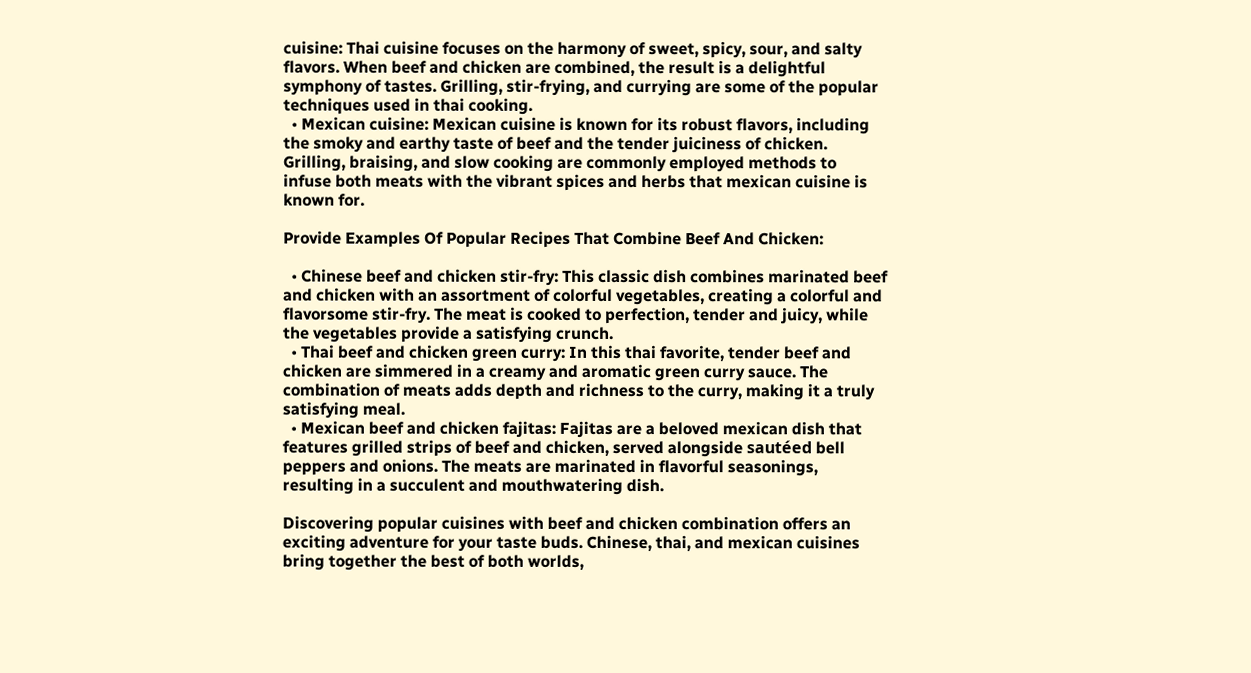cuisine: Thai cuisine focuses on the harmony of sweet, spicy, sour, and salty flavors. When beef and chicken are combined, the result is a delightful symphony of tastes. Grilling, stir-frying, and currying are some of the popular techniques used in thai cooking.
  • Mexican cuisine: Mexican cuisine is known for its robust flavors, including the smoky and earthy taste of beef and the tender juiciness of chicken. Grilling, braising, and slow cooking are commonly employed methods to infuse both meats with the vibrant spices and herbs that mexican cuisine is known for.

Provide Examples Of Popular Recipes That Combine Beef And Chicken:

  • Chinese beef and chicken stir-fry: This classic dish combines marinated beef and chicken with an assortment of colorful vegetables, creating a colorful and flavorsome stir-fry. The meat is cooked to perfection, tender and juicy, while the vegetables provide a satisfying crunch.
  • Thai beef and chicken green curry: In this thai favorite, tender beef and chicken are simmered in a creamy and aromatic green curry sauce. The combination of meats adds depth and richness to the curry, making it a truly satisfying meal.
  • Mexican beef and chicken fajitas: Fajitas are a beloved mexican dish that features grilled strips of beef and chicken, served alongside sautéed bell peppers and onions. The meats are marinated in flavorful seasonings, resulting in a succulent and mouthwatering dish.

Discovering popular cuisines with beef and chicken combination offers an exciting adventure for your taste buds. Chinese, thai, and mexican cuisines bring together the best of both worlds,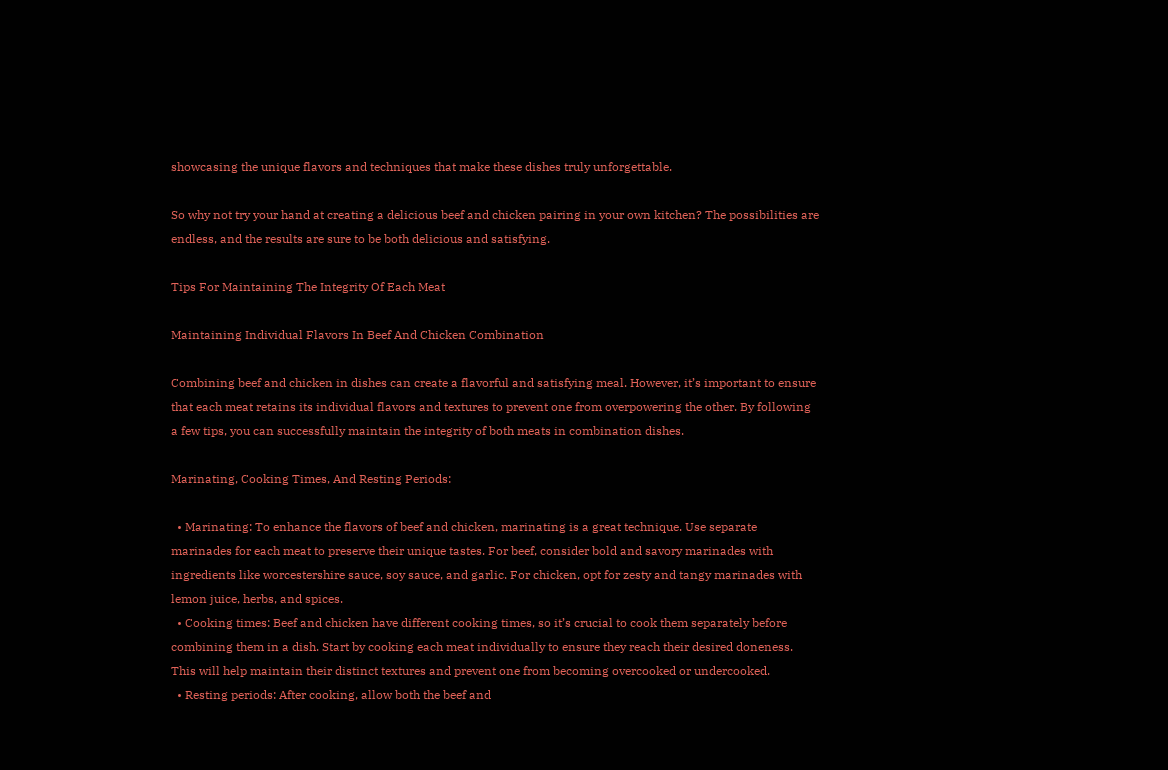showcasing the unique flavors and techniques that make these dishes truly unforgettable.

So why not try your hand at creating a delicious beef and chicken pairing in your own kitchen? The possibilities are endless, and the results are sure to be both delicious and satisfying.

Tips For Maintaining The Integrity Of Each Meat

Maintaining Individual Flavors In Beef And Chicken Combination

Combining beef and chicken in dishes can create a flavorful and satisfying meal. However, it’s important to ensure that each meat retains its individual flavors and textures to prevent one from overpowering the other. By following a few tips, you can successfully maintain the integrity of both meats in combination dishes.

Marinating, Cooking Times, And Resting Periods:

  • Marinating: To enhance the flavors of beef and chicken, marinating is a great technique. Use separate marinades for each meat to preserve their unique tastes. For beef, consider bold and savory marinades with ingredients like worcestershire sauce, soy sauce, and garlic. For chicken, opt for zesty and tangy marinades with lemon juice, herbs, and spices.
  • Cooking times: Beef and chicken have different cooking times, so it’s crucial to cook them separately before combining them in a dish. Start by cooking each meat individually to ensure they reach their desired doneness. This will help maintain their distinct textures and prevent one from becoming overcooked or undercooked.
  • Resting periods: After cooking, allow both the beef and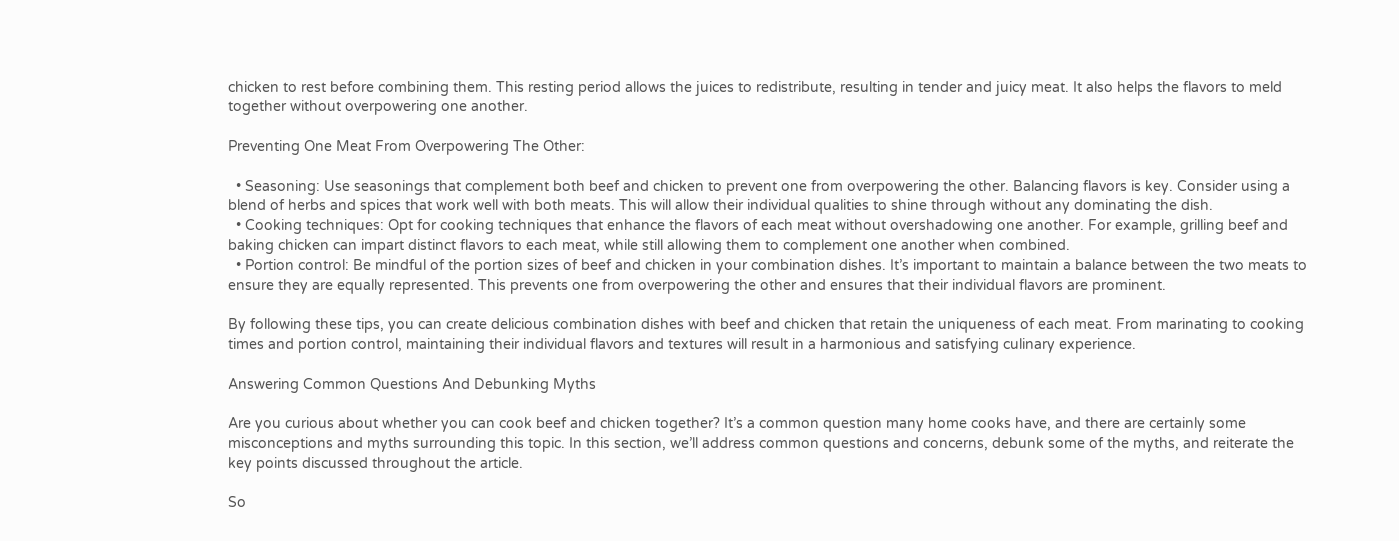chicken to rest before combining them. This resting period allows the juices to redistribute, resulting in tender and juicy meat. It also helps the flavors to meld together without overpowering one another.

Preventing One Meat From Overpowering The Other:

  • Seasoning: Use seasonings that complement both beef and chicken to prevent one from overpowering the other. Balancing flavors is key. Consider using a blend of herbs and spices that work well with both meats. This will allow their individual qualities to shine through without any dominating the dish.
  • Cooking techniques: Opt for cooking techniques that enhance the flavors of each meat without overshadowing one another. For example, grilling beef and baking chicken can impart distinct flavors to each meat, while still allowing them to complement one another when combined.
  • Portion control: Be mindful of the portion sizes of beef and chicken in your combination dishes. It’s important to maintain a balance between the two meats to ensure they are equally represented. This prevents one from overpowering the other and ensures that their individual flavors are prominent.

By following these tips, you can create delicious combination dishes with beef and chicken that retain the uniqueness of each meat. From marinating to cooking times and portion control, maintaining their individual flavors and textures will result in a harmonious and satisfying culinary experience.

Answering Common Questions And Debunking Myths

Are you curious about whether you can cook beef and chicken together? It’s a common question many home cooks have, and there are certainly some misconceptions and myths surrounding this topic. In this section, we’ll address common questions and concerns, debunk some of the myths, and reiterate the key points discussed throughout the article.

So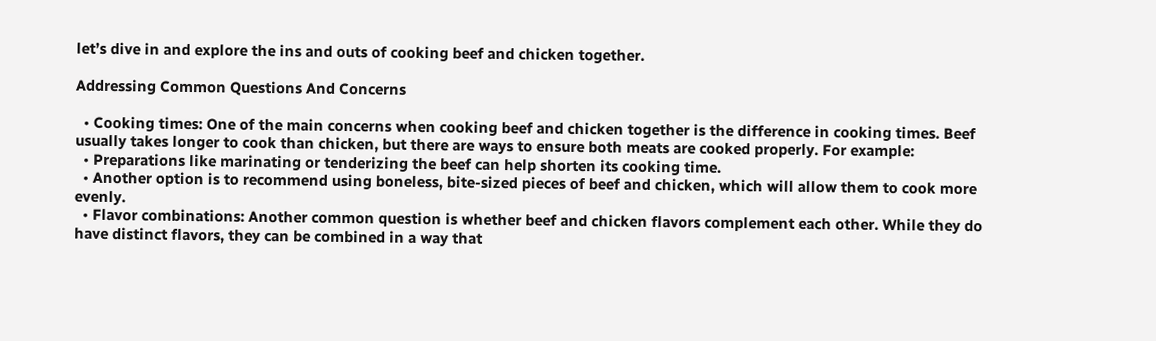let’s dive in and explore the ins and outs of cooking beef and chicken together.

Addressing Common Questions And Concerns

  • Cooking times: One of the main concerns when cooking beef and chicken together is the difference in cooking times. Beef usually takes longer to cook than chicken, but there are ways to ensure both meats are cooked properly. For example:
  • Preparations like marinating or tenderizing the beef can help shorten its cooking time.
  • Another option is to recommend using boneless, bite-sized pieces of beef and chicken, which will allow them to cook more evenly.
  • Flavor combinations: Another common question is whether beef and chicken flavors complement each other. While they do have distinct flavors, they can be combined in a way that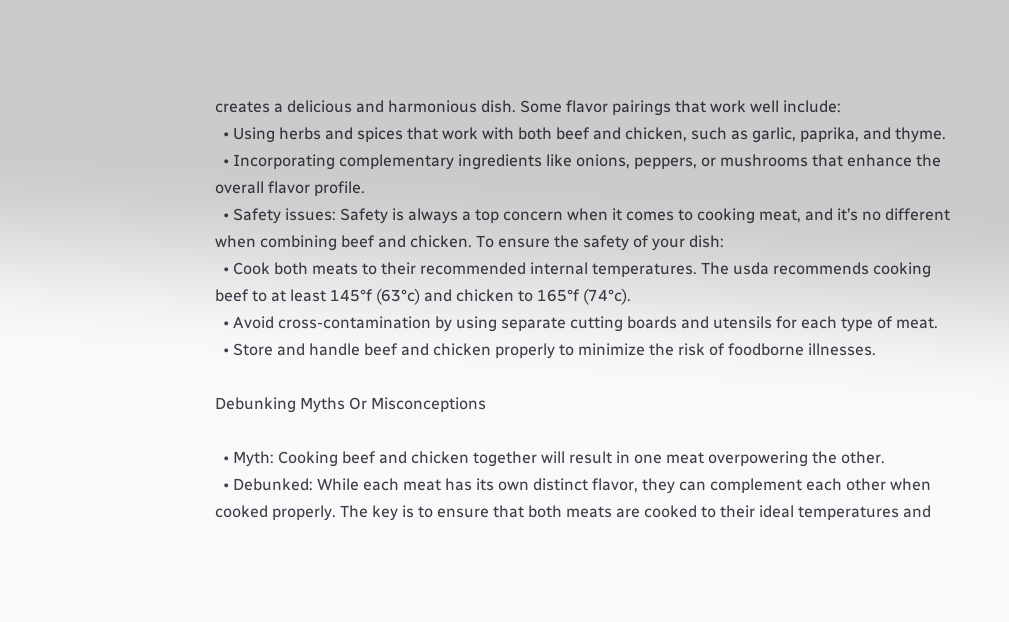creates a delicious and harmonious dish. Some flavor pairings that work well include:
  • Using herbs and spices that work with both beef and chicken, such as garlic, paprika, and thyme.
  • Incorporating complementary ingredients like onions, peppers, or mushrooms that enhance the overall flavor profile.
  • Safety issues: Safety is always a top concern when it comes to cooking meat, and it’s no different when combining beef and chicken. To ensure the safety of your dish:
  • Cook both meats to their recommended internal temperatures. The usda recommends cooking beef to at least 145°f (63°c) and chicken to 165°f (74°c).
  • Avoid cross-contamination by using separate cutting boards and utensils for each type of meat.
  • Store and handle beef and chicken properly to minimize the risk of foodborne illnesses.

Debunking Myths Or Misconceptions

  • Myth: Cooking beef and chicken together will result in one meat overpowering the other.
  • Debunked: While each meat has its own distinct flavor, they can complement each other when cooked properly. The key is to ensure that both meats are cooked to their ideal temperatures and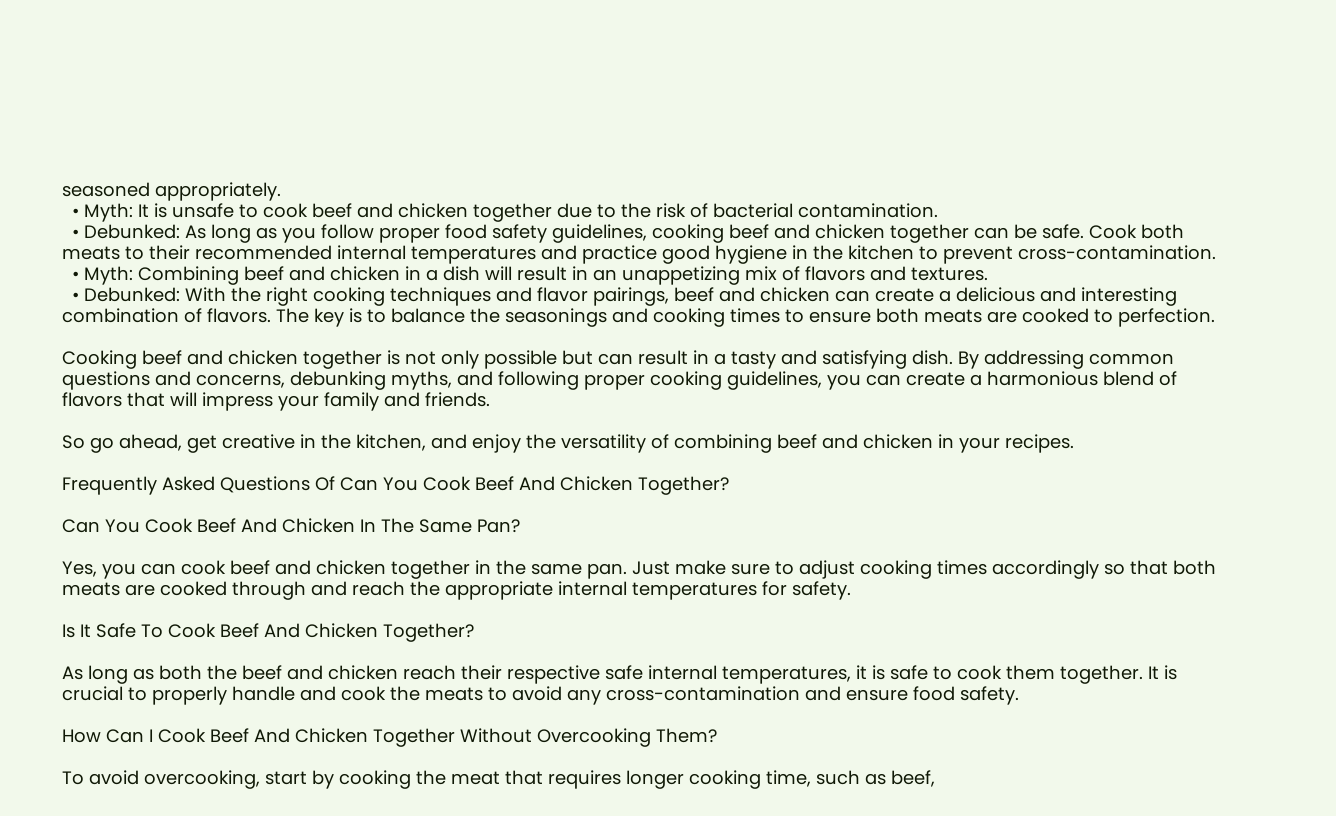seasoned appropriately.
  • Myth: It is unsafe to cook beef and chicken together due to the risk of bacterial contamination.
  • Debunked: As long as you follow proper food safety guidelines, cooking beef and chicken together can be safe. Cook both meats to their recommended internal temperatures and practice good hygiene in the kitchen to prevent cross-contamination.
  • Myth: Combining beef and chicken in a dish will result in an unappetizing mix of flavors and textures.
  • Debunked: With the right cooking techniques and flavor pairings, beef and chicken can create a delicious and interesting combination of flavors. The key is to balance the seasonings and cooking times to ensure both meats are cooked to perfection.

Cooking beef and chicken together is not only possible but can result in a tasty and satisfying dish. By addressing common questions and concerns, debunking myths, and following proper cooking guidelines, you can create a harmonious blend of flavors that will impress your family and friends.

So go ahead, get creative in the kitchen, and enjoy the versatility of combining beef and chicken in your recipes.

Frequently Asked Questions Of Can You Cook Beef And Chicken Together?

Can You Cook Beef And Chicken In The Same Pan?

Yes, you can cook beef and chicken together in the same pan. Just make sure to adjust cooking times accordingly so that both meats are cooked through and reach the appropriate internal temperatures for safety.

Is It Safe To Cook Beef And Chicken Together?

As long as both the beef and chicken reach their respective safe internal temperatures, it is safe to cook them together. It is crucial to properly handle and cook the meats to avoid any cross-contamination and ensure food safety.

How Can I Cook Beef And Chicken Together Without Overcooking Them?

To avoid overcooking, start by cooking the meat that requires longer cooking time, such as beef,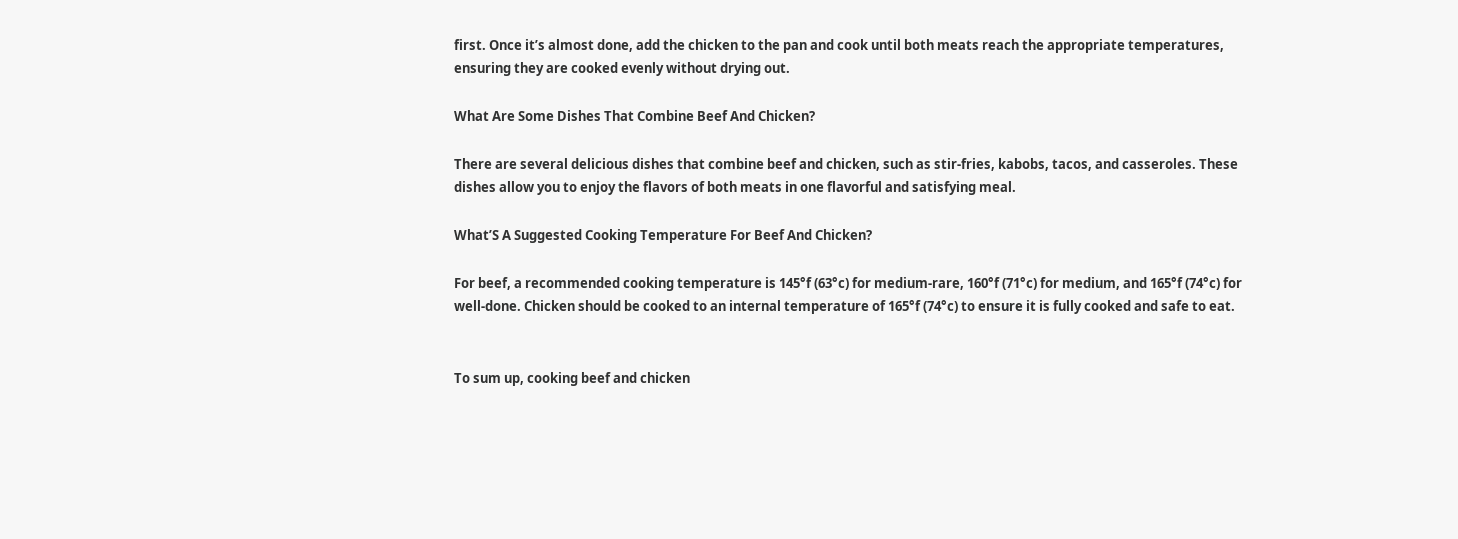first. Once it’s almost done, add the chicken to the pan and cook until both meats reach the appropriate temperatures, ensuring they are cooked evenly without drying out.

What Are Some Dishes That Combine Beef And Chicken?

There are several delicious dishes that combine beef and chicken, such as stir-fries, kabobs, tacos, and casseroles. These dishes allow you to enjoy the flavors of both meats in one flavorful and satisfying meal.

What’S A Suggested Cooking Temperature For Beef And Chicken?

For beef, a recommended cooking temperature is 145°f (63°c) for medium-rare, 160°f (71°c) for medium, and 165°f (74°c) for well-done. Chicken should be cooked to an internal temperature of 165°f (74°c) to ensure it is fully cooked and safe to eat.


To sum up, cooking beef and chicken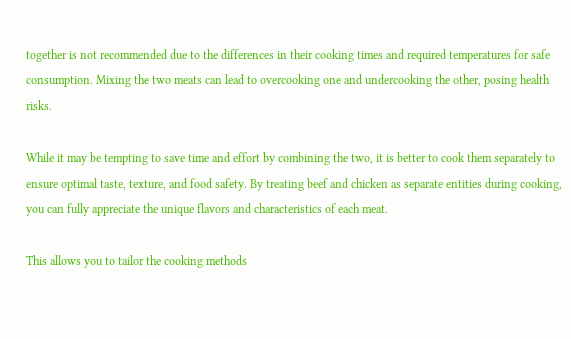together is not recommended due to the differences in their cooking times and required temperatures for safe consumption. Mixing the two meats can lead to overcooking one and undercooking the other, posing health risks.

While it may be tempting to save time and effort by combining the two, it is better to cook them separately to ensure optimal taste, texture, and food safety. By treating beef and chicken as separate entities during cooking, you can fully appreciate the unique flavors and characteristics of each meat.

This allows you to tailor the cooking methods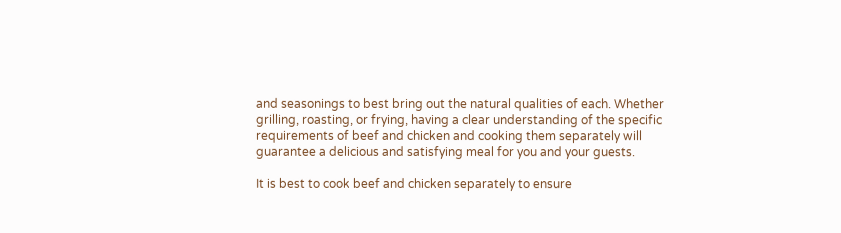and seasonings to best bring out the natural qualities of each. Whether grilling, roasting, or frying, having a clear understanding of the specific requirements of beef and chicken and cooking them separately will guarantee a delicious and satisfying meal for you and your guests.

It is best to cook beef and chicken separately to ensure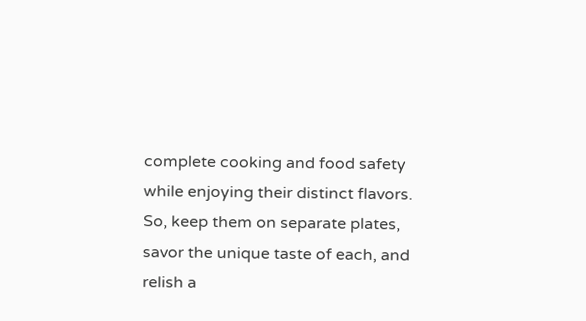complete cooking and food safety while enjoying their distinct flavors. So, keep them on separate plates, savor the unique taste of each, and relish a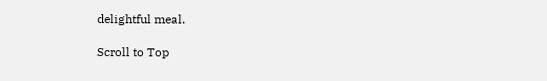delightful meal.

Scroll to Top